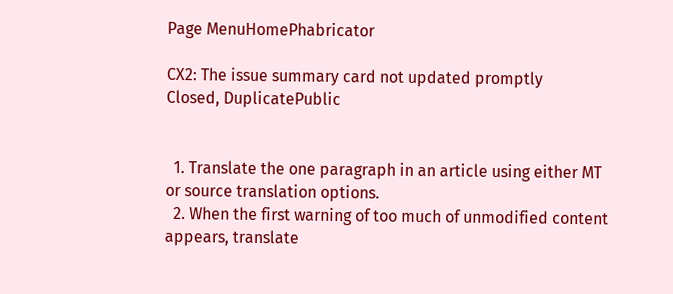Page MenuHomePhabricator

CX2: The issue summary card not updated promptly
Closed, DuplicatePublic


  1. Translate the one paragraph in an article using either MT or source translation options.
  2. When the first warning of too much of unmodified content appears, translate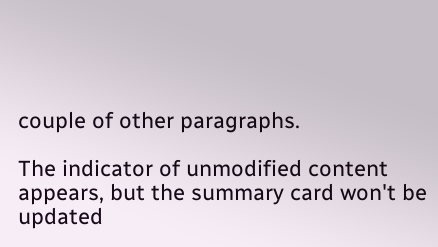couple of other paragraphs.

The indicator of unmodified content appears, but the summary card won't be updated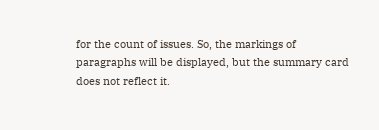for the count of issues. So, the markings of paragraphs will be displayed, but the summary card does not reflect it.